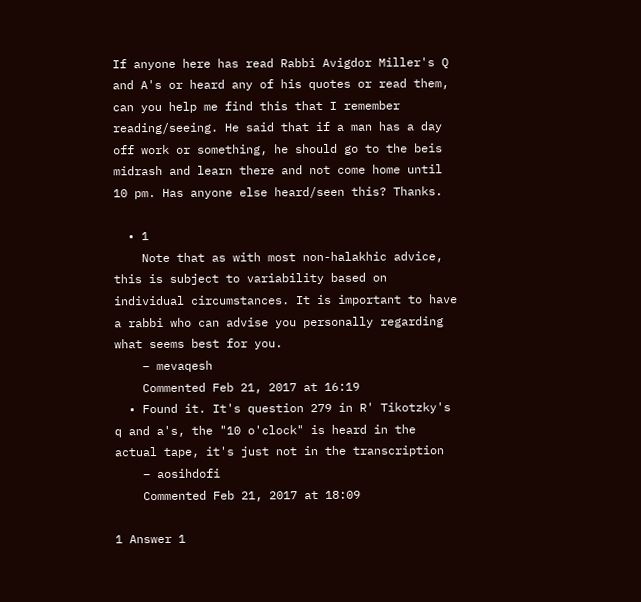If anyone here has read Rabbi Avigdor Miller's Q and A's or heard any of his quotes or read them, can you help me find this that I remember reading/seeing. He said that if a man has a day off work or something, he should go to the beis midrash and learn there and not come home until 10 pm. Has anyone else heard/seen this? Thanks.

  • 1
    Note that as with most non-halakhic advice, this is subject to variability based on individual circumstances. It is important to have a rabbi who can advise you personally regarding what seems best for you.
    – mevaqesh
    Commented Feb 21, 2017 at 16:19
  • Found it. It's question 279 in R' Tikotzky's q and a's, the "10 o'clock" is heard in the actual tape, it's just not in the transcription
    – aosihdofi
    Commented Feb 21, 2017 at 18:09

1 Answer 1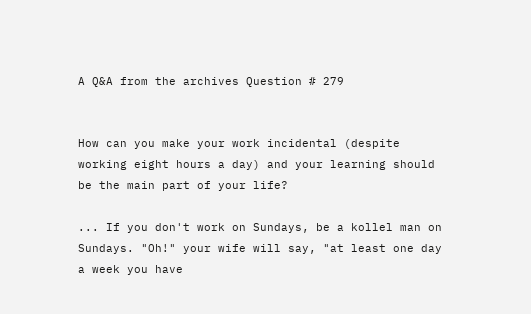A Q&A from the archives Question # 279


How can you make your work incidental (despite working eight hours a day) and your learning should be the main part of your life?

... If you don't work on Sundays, be a kollel man on Sundays. "Oh!" your wife will say, "at least one day a week you have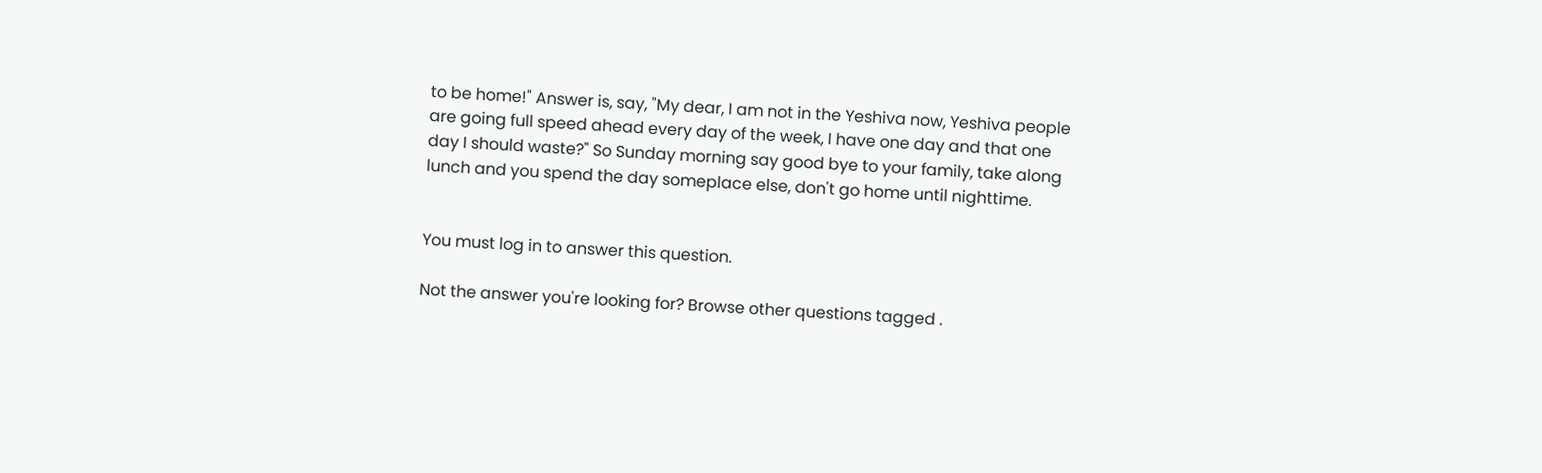to be home!" Answer is, say, "My dear, I am not in the Yeshiva now, Yeshiva people are going full speed ahead every day of the week, I have one day and that one day I should waste?" So Sunday morning say good bye to your family, take along lunch and you spend the day someplace else, don't go home until nighttime.


You must log in to answer this question.

Not the answer you're looking for? Browse other questions tagged .